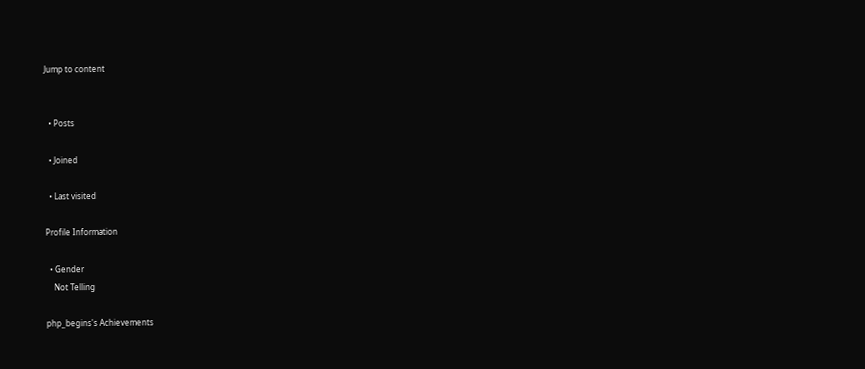Jump to content


  • Posts

  • Joined

  • Last visited

Profile Information

  • Gender
    Not Telling

php_begins's Achievements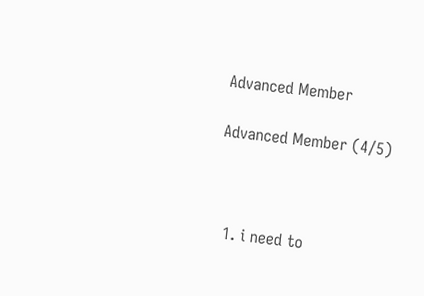Advanced Member

Advanced Member (4/5)



  1. i need to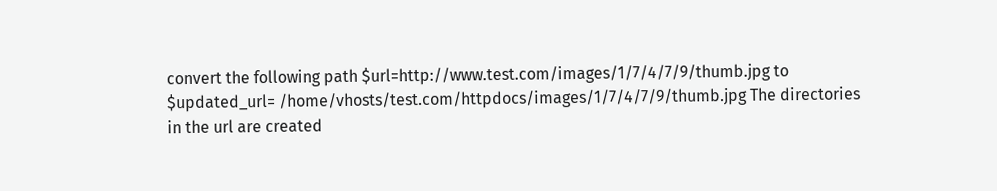convert the following path $url=http://www.test.com/images/1/7/4/7/9/thumb.jpg to $updated_url= /home/vhosts/test.com/httpdocs/images/1/7/4/7/9/thumb.jpg The directories in the url are created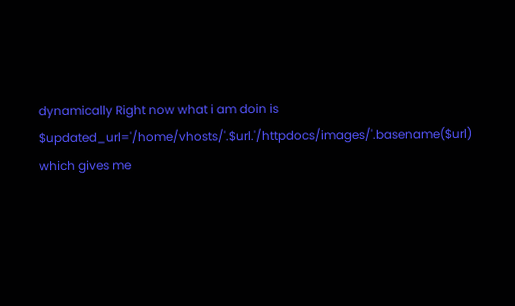dynamically Right now what i am doin is $updated_url='/home/vhosts/'.$url.'/httpdocs/images/'.basename($url) which gives me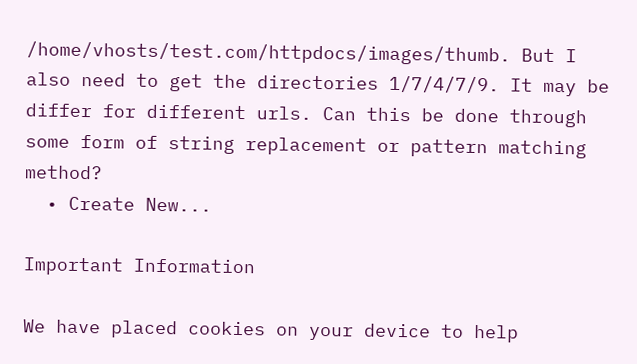/home/vhosts/test.com/httpdocs/images/thumb. But I also need to get the directories 1/7/4/7/9. It may be differ for different urls. Can this be done through some form of string replacement or pattern matching method?
  • Create New...

Important Information

We have placed cookies on your device to help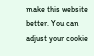make this website better. You can adjust your cookie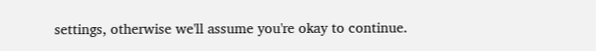settings, otherwise we'll assume you're okay to continue.